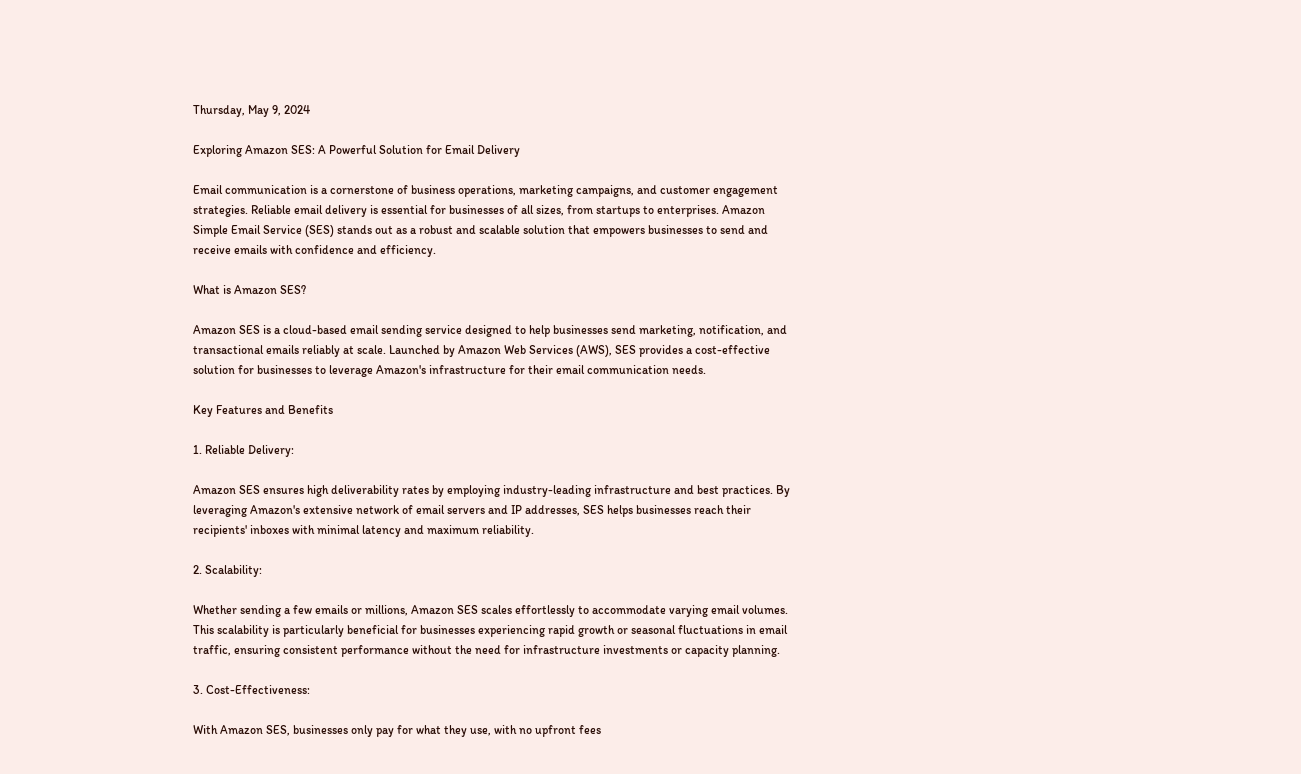Thursday, May 9, 2024

Exploring Amazon SES: A Powerful Solution for Email Delivery

Email communication is a cornerstone of business operations, marketing campaigns, and customer engagement strategies. Reliable email delivery is essential for businesses of all sizes, from startups to enterprises. Amazon Simple Email Service (SES) stands out as a robust and scalable solution that empowers businesses to send and receive emails with confidence and efficiency.

What is Amazon SES?

Amazon SES is a cloud-based email sending service designed to help businesses send marketing, notification, and transactional emails reliably at scale. Launched by Amazon Web Services (AWS), SES provides a cost-effective solution for businesses to leverage Amazon's infrastructure for their email communication needs.

Key Features and Benefits

1. Reliable Delivery:

Amazon SES ensures high deliverability rates by employing industry-leading infrastructure and best practices. By leveraging Amazon's extensive network of email servers and IP addresses, SES helps businesses reach their recipients' inboxes with minimal latency and maximum reliability.

2. Scalability:

Whether sending a few emails or millions, Amazon SES scales effortlessly to accommodate varying email volumes. This scalability is particularly beneficial for businesses experiencing rapid growth or seasonal fluctuations in email traffic, ensuring consistent performance without the need for infrastructure investments or capacity planning.

3. Cost-Effectiveness:

With Amazon SES, businesses only pay for what they use, with no upfront fees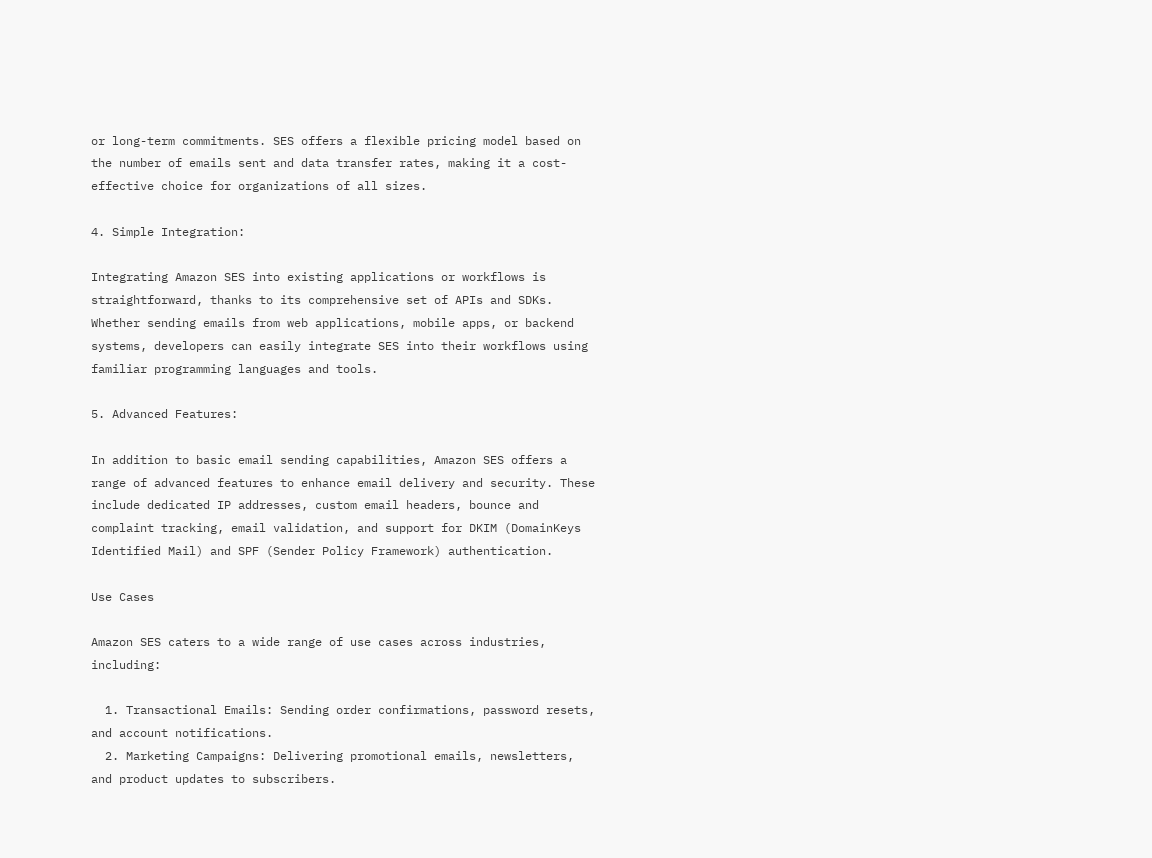or long-term commitments. SES offers a flexible pricing model based on the number of emails sent and data transfer rates, making it a cost-effective choice for organizations of all sizes.

4. Simple Integration:

Integrating Amazon SES into existing applications or workflows is straightforward, thanks to its comprehensive set of APIs and SDKs. Whether sending emails from web applications, mobile apps, or backend systems, developers can easily integrate SES into their workflows using familiar programming languages and tools.

5. Advanced Features:

In addition to basic email sending capabilities, Amazon SES offers a range of advanced features to enhance email delivery and security. These include dedicated IP addresses, custom email headers, bounce and complaint tracking, email validation, and support for DKIM (DomainKeys Identified Mail) and SPF (Sender Policy Framework) authentication.

Use Cases

Amazon SES caters to a wide range of use cases across industries, including:

  1. Transactional Emails: Sending order confirmations, password resets, and account notifications.
  2. Marketing Campaigns: Delivering promotional emails, newsletters, and product updates to subscribers.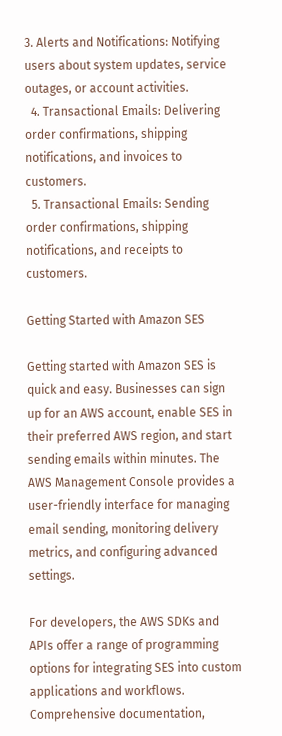3. Alerts and Notifications: Notifying users about system updates, service outages, or account activities.
  4. Transactional Emails: Delivering order confirmations, shipping notifications, and invoices to customers.
  5. Transactional Emails: Sending order confirmations, shipping notifications, and receipts to customers.

Getting Started with Amazon SES

Getting started with Amazon SES is quick and easy. Businesses can sign up for an AWS account, enable SES in their preferred AWS region, and start sending emails within minutes. The AWS Management Console provides a user-friendly interface for managing email sending, monitoring delivery metrics, and configuring advanced settings.

For developers, the AWS SDKs and APIs offer a range of programming options for integrating SES into custom applications and workflows. Comprehensive documentation,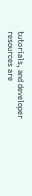tutorials, and developer resources are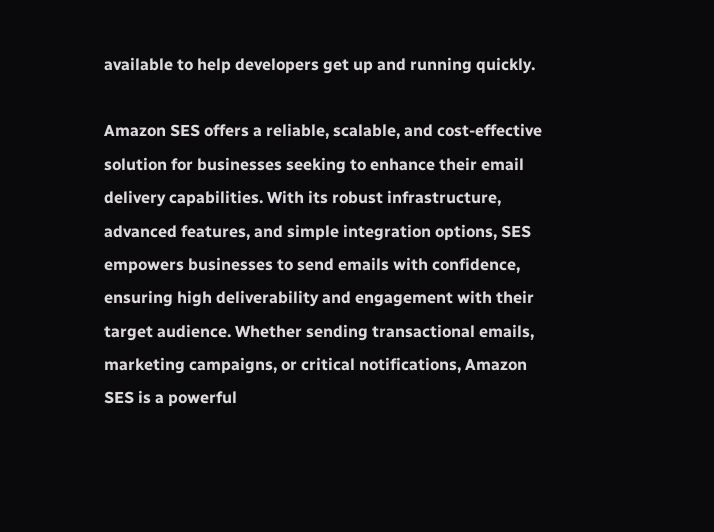available to help developers get up and running quickly.

Amazon SES offers a reliable, scalable, and cost-effective solution for businesses seeking to enhance their email delivery capabilities. With its robust infrastructure, advanced features, and simple integration options, SES empowers businesses to send emails with confidence, ensuring high deliverability and engagement with their target audience. Whether sending transactional emails, marketing campaigns, or critical notifications, Amazon SES is a powerful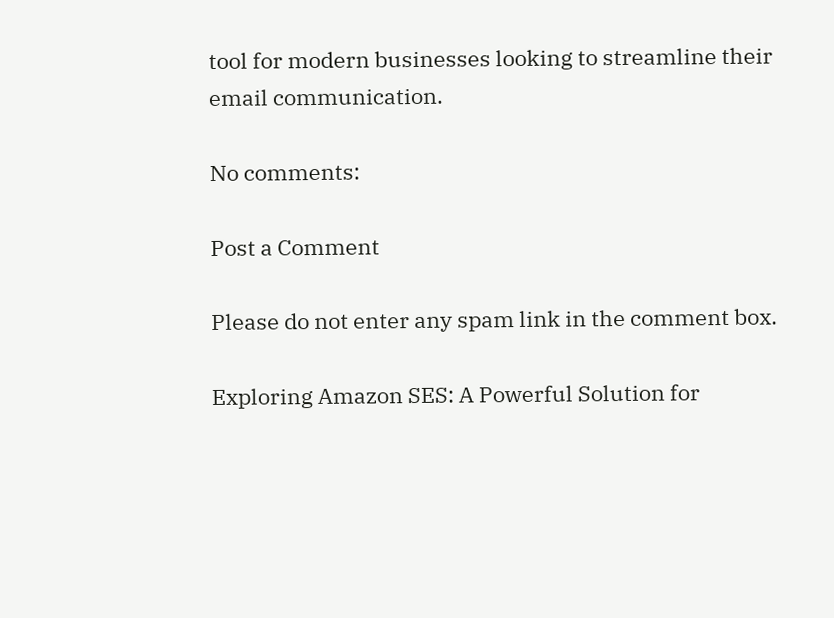tool for modern businesses looking to streamline their email communication.

No comments:

Post a Comment

Please do not enter any spam link in the comment box.

Exploring Amazon SES: A Powerful Solution for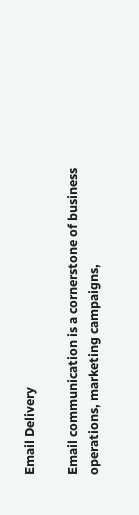Email Delivery

Email communication is a cornerstone of business operations, marketing campaigns,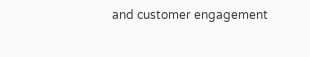and customer engagement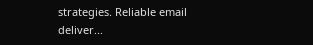strategies. Reliable email deliver...